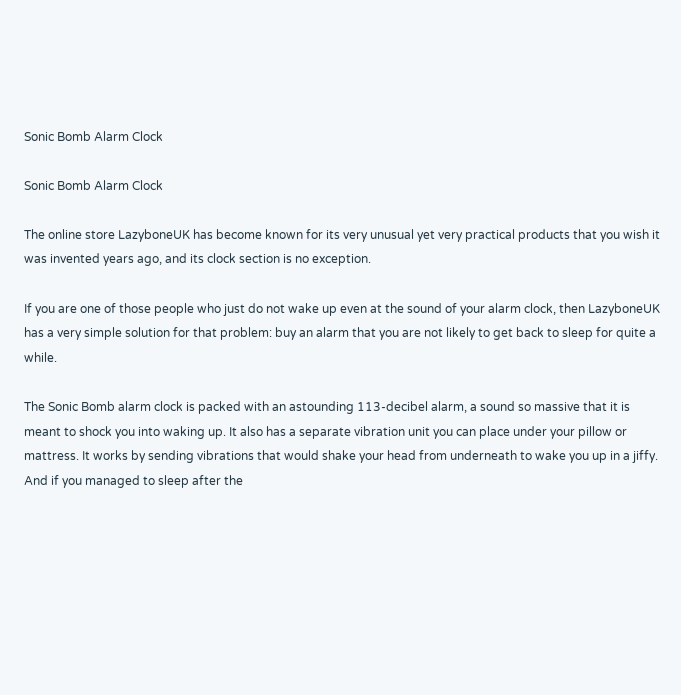Sonic Bomb Alarm Clock

Sonic Bomb Alarm Clock

The online store LazyboneUK has become known for its very unusual yet very practical products that you wish it was invented years ago, and its clock section is no exception.

If you are one of those people who just do not wake up even at the sound of your alarm clock, then LazyboneUK has a very simple solution for that problem: buy an alarm that you are not likely to get back to sleep for quite a while.

The Sonic Bomb alarm clock is packed with an astounding 113-decibel alarm, a sound so massive that it is meant to shock you into waking up. It also has a separate vibration unit you can place under your pillow or mattress. It works by sending vibrations that would shake your head from underneath to wake you up in a jiffy. And if you managed to sleep after the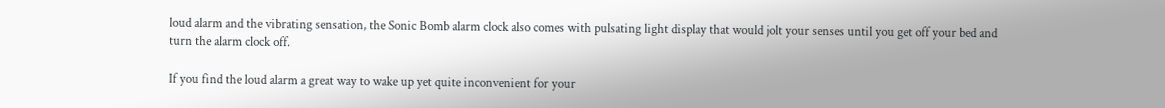loud alarm and the vibrating sensation, the Sonic Bomb alarm clock also comes with pulsating light display that would jolt your senses until you get off your bed and turn the alarm clock off.

If you find the loud alarm a great way to wake up yet quite inconvenient for your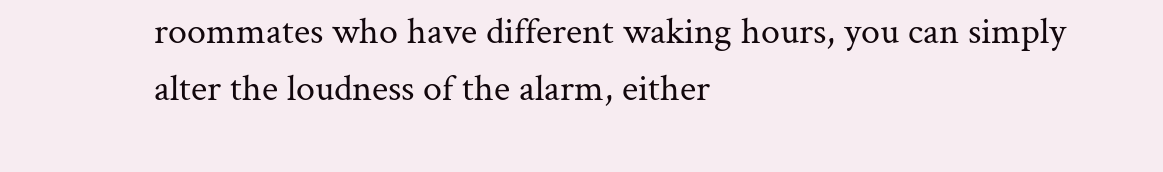roommates who have different waking hours, you can simply alter the loudness of the alarm, either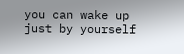you can wake up just by yourself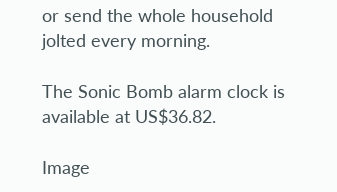or send the whole household jolted every morning.

The Sonic Bomb alarm clock is available at US$36.82.

Image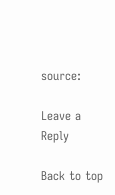source:

Leave a Reply

Back to top